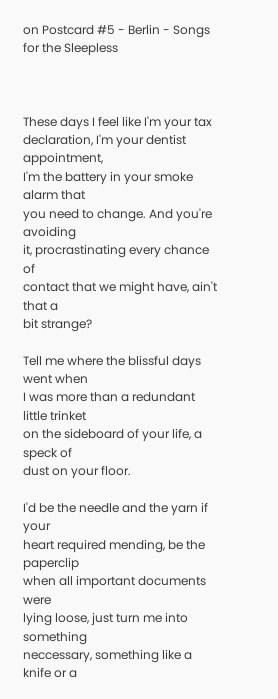on Postcard #5 - Berlin - Songs for the Sleepless



These days I feel like I'm your tax
declaration, I'm your dentist appointment,
I'm the battery in your smoke alarm that
you need to change. And you're avoiding
it, procrastinating every chance of
contact that we might have, ain't that a
bit strange?

Tell me where the blissful days went when
I was more than a redundant little trinket
on the sideboard of your life, a speck of
dust on your floor.

I'd be the needle and the yarn if your
heart required mending, be the paperclip
when all important documents were
lying loose, just turn me into something
neccessary, something like a knife or a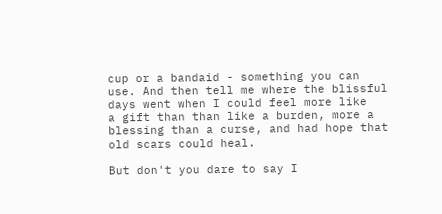cup or a bandaid - something you can
use. And then tell me where the blissful
days went when I could feel more like
a gift than than like a burden, more a
blessing than a curse, and had hope that
old scars could heal.

But don't you dare to say I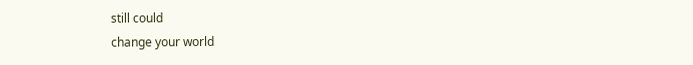still could
change your world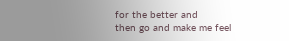for the better and
then go and make me feel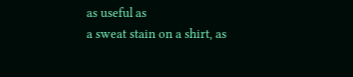as useful as
a sweat stain on a shirt, as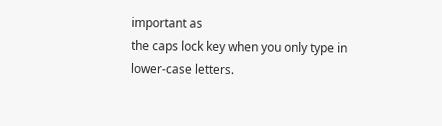important as
the caps lock key when you only type in
lower-case letters.